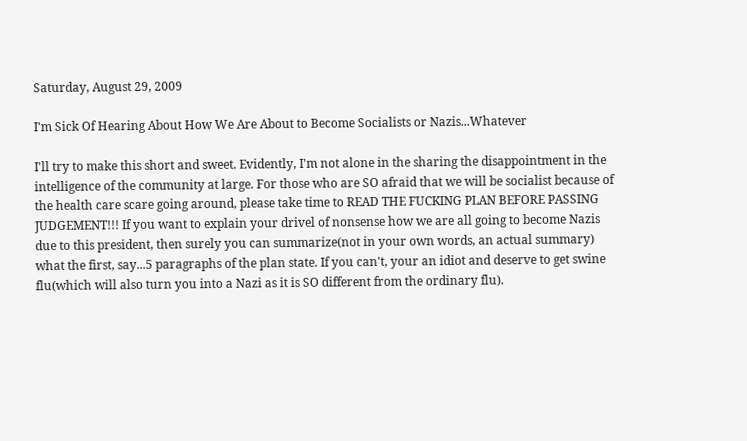Saturday, August 29, 2009

I'm Sick Of Hearing About How We Are About to Become Socialists or Nazis...Whatever

I'll try to make this short and sweet. Evidently, I'm not alone in the sharing the disappointment in the intelligence of the community at large. For those who are SO afraid that we will be socialist because of the health care scare going around, please take time to READ THE FUCKING PLAN BEFORE PASSING JUDGEMENT!!! If you want to explain your drivel of nonsense how we are all going to become Nazis due to this president, then surely you can summarize(not in your own words, an actual summary) what the first, say...5 paragraphs of the plan state. If you can't, your an idiot and deserve to get swine flu(which will also turn you into a Nazi as it is SO different from the ordinary flu).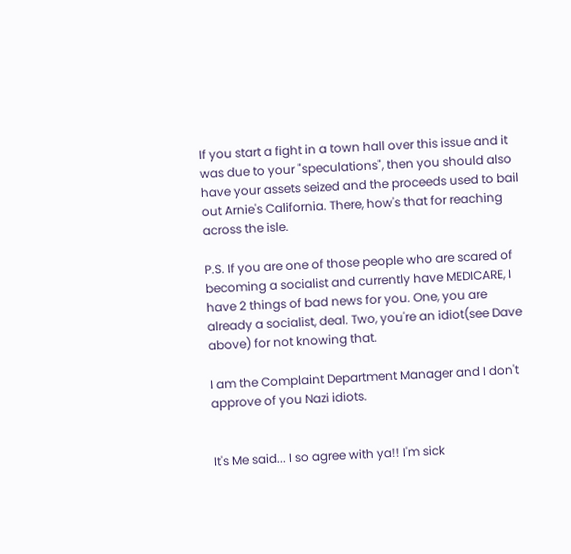If you start a fight in a town hall over this issue and it was due to your "speculations", then you should also have your assets seized and the proceeds used to bail out Arnie's California. There, how's that for reaching across the isle.

P.S. If you are one of those people who are scared of becoming a socialist and currently have MEDICARE, I have 2 things of bad news for you. One, you are already a socialist, deal. Two, you're an idiot(see Dave above) for not knowing that.

I am the Complaint Department Manager and I don't approve of you Nazi idiots.


It's Me said... I so agree with ya!! I'm sick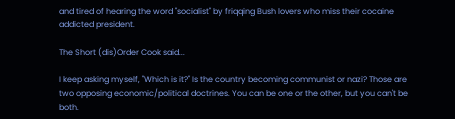and tired of hearing the word "socialist" by friqqing Bush lovers who miss their cocaine addicted president.

The Short (dis)Order Cook said...

I keep asking myself, "Which is it?" Is the country becoming communist or nazi? Those are two opposing economic/political doctrines. You can be one or the other, but you can't be both.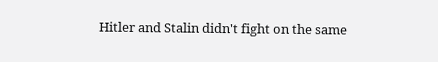Hitler and Stalin didn't fight on the same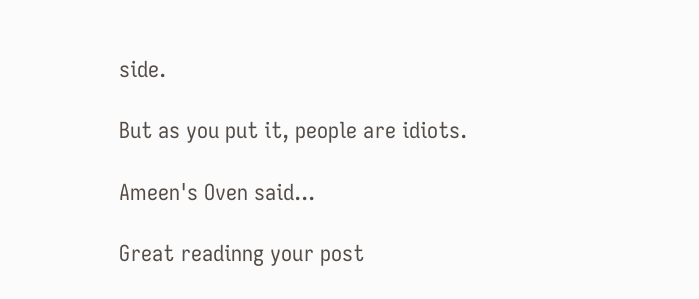side.

But as you put it, people are idiots.

Ameen's Oven said...

Great readinng your post